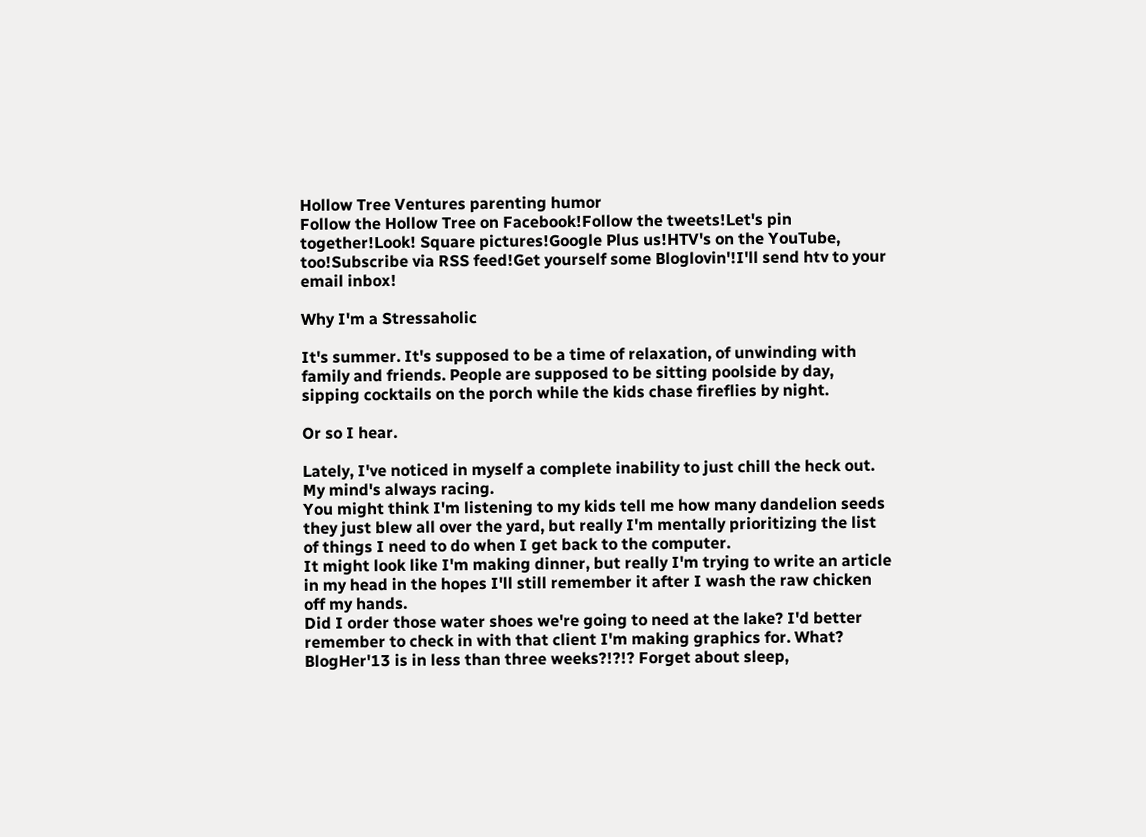Hollow Tree Ventures parenting humor
Follow the Hollow Tree on Facebook!Follow the tweets!Let's pin together!Look! Square pictures!Google Plus us!HTV's on the YouTube, too!Subscribe via RSS feed!Get yourself some Bloglovin'!I'll send htv to your email inbox!

Why I'm a Stressaholic

It's summer. It's supposed to be a time of relaxation, of unwinding with family and friends. People are supposed to be sitting poolside by day, sipping cocktails on the porch while the kids chase fireflies by night.

Or so I hear.

Lately, I've noticed in myself a complete inability to just chill the heck out. My mind's always racing.
You might think I'm listening to my kids tell me how many dandelion seeds they just blew all over the yard, but really I'm mentally prioritizing the list of things I need to do when I get back to the computer.
It might look like I'm making dinner, but really I'm trying to write an article in my head in the hopes I'll still remember it after I wash the raw chicken off my hands.
Did I order those water shoes we're going to need at the lake? I'd better remember to check in with that client I'm making graphics for. What? BlogHer'13 is in less than three weeks?!?!? Forget about sleep,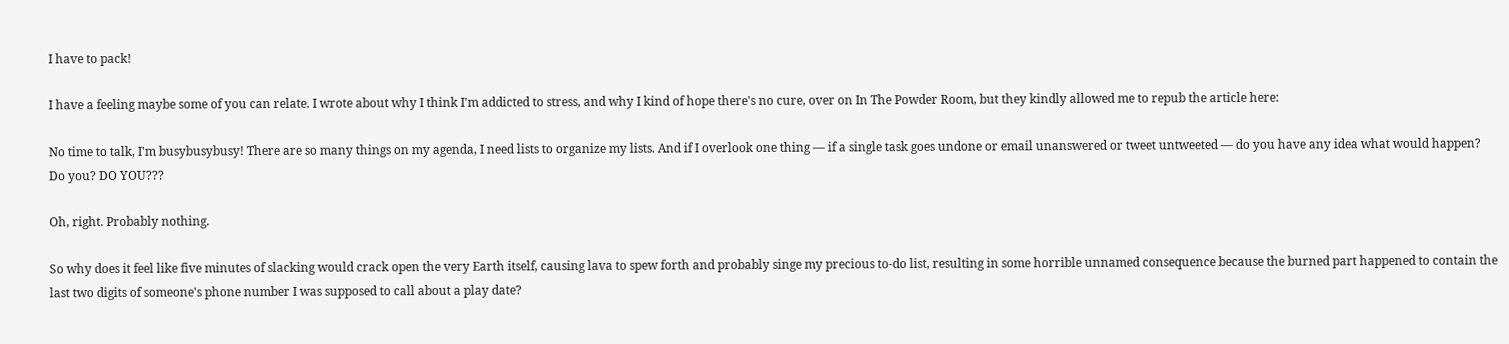I have to pack!

I have a feeling maybe some of you can relate. I wrote about why I think I'm addicted to stress, and why I kind of hope there's no cure, over on In The Powder Room, but they kindly allowed me to repub the article here:

No time to talk, I'm busybusybusy! There are so many things on my agenda, I need lists to organize my lists. And if I overlook one thing — if a single task goes undone or email unanswered or tweet untweeted — do you have any idea what would happen? Do you? DO YOU???

Oh, right. Probably nothing.

So why does it feel like five minutes of slacking would crack open the very Earth itself, causing lava to spew forth and probably singe my precious to-do list, resulting in some horrible unnamed consequence because the burned part happened to contain the last two digits of someone's phone number I was supposed to call about a play date?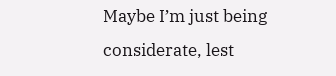Maybe I’m just being considerate, lest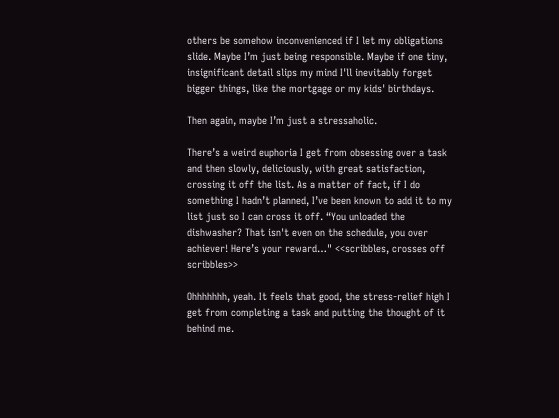others be somehow inconvenienced if I let my obligations slide. Maybe I’m just being responsible. Maybe if one tiny, insignificant detail slips my mind I'll inevitably forget bigger things, like the mortgage or my kids' birthdays.

Then again, maybe I’m just a stressaholic.

There’s a weird euphoria I get from obsessing over a task and then slowly, deliciously, with great satisfaction, crossing it off the list. As a matter of fact, if I do something I hadn’t planned, I’ve been known to add it to my list just so I can cross it off. “You unloaded the dishwasher? That isn't even on the schedule, you over achiever! Here’s your reward…" <<scribbles, crosses off scribbles>>

Ohhhhhhh, yeah. It feels that good, the stress-relief high I get from completing a task and putting the thought of it behind me.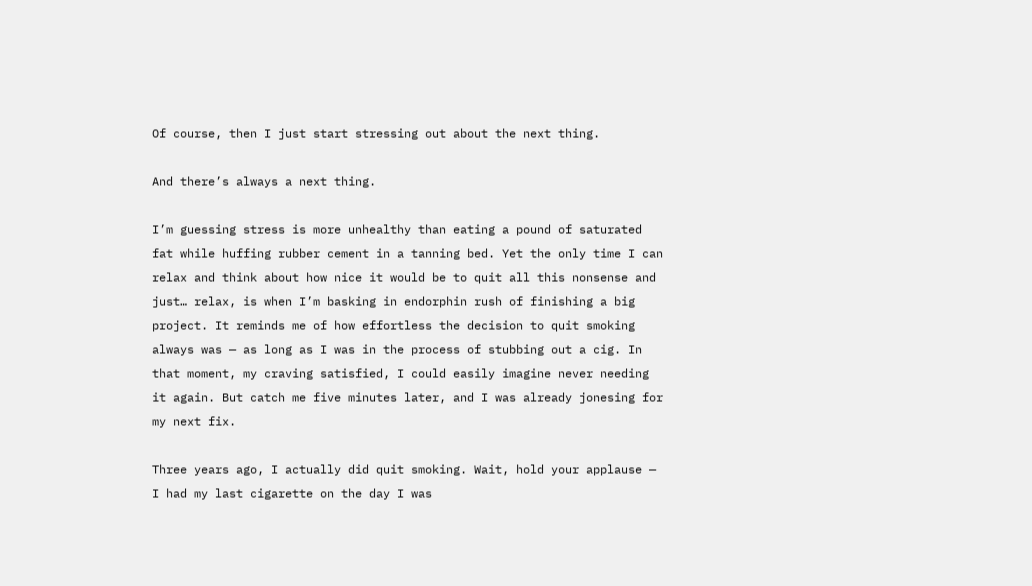Of course, then I just start stressing out about the next thing.

And there’s always a next thing.

I’m guessing stress is more unhealthy than eating a pound of saturated fat while huffing rubber cement in a tanning bed. Yet the only time I can relax and think about how nice it would be to quit all this nonsense and just… relax, is when I’m basking in endorphin rush of finishing a big project. It reminds me of how effortless the decision to quit smoking always was — as long as I was in the process of stubbing out a cig. In that moment, my craving satisfied, I could easily imagine never needing it again. But catch me five minutes later, and I was already jonesing for my next fix.

Three years ago, I actually did quit smoking. Wait, hold your applause — I had my last cigarette on the day I was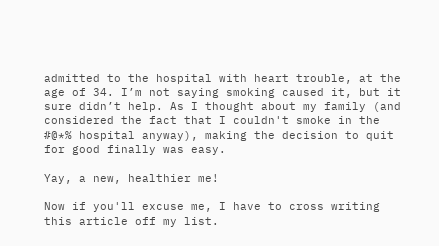admitted to the hospital with heart trouble, at the age of 34. I’m not saying smoking caused it, but it sure didn’t help. As I thought about my family (and considered the fact that I couldn't smoke in the #@*% hospital anyway), making the decision to quit for good finally was easy.

Yay, a new, healthier me!

Now if you'll excuse me, I have to cross writing this article off my list.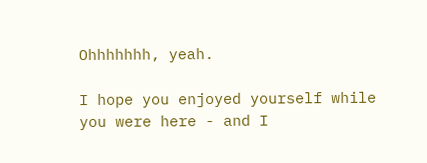Ohhhhhhh, yeah.

I hope you enjoyed yourself while you were here - and I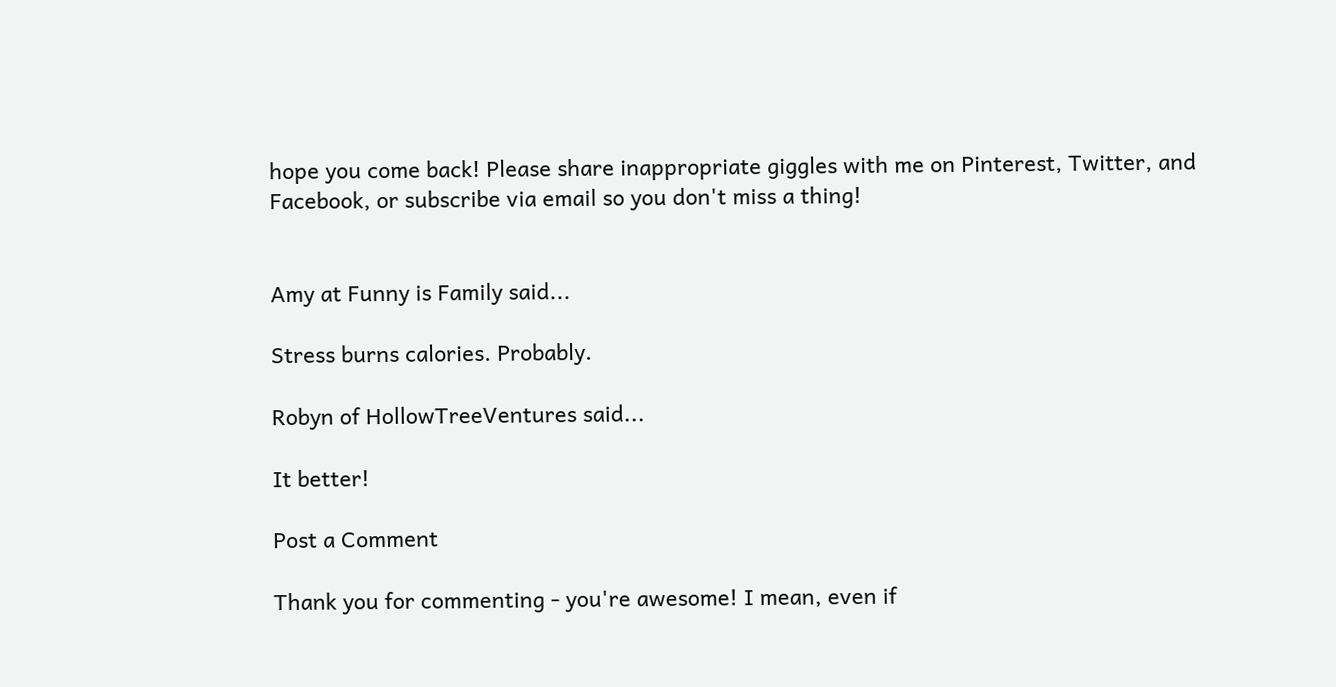hope you come back! Please share inappropriate giggles with me on Pinterest, Twitter, and Facebook, or subscribe via email so you don't miss a thing!


Amy at Funny is Family said...

Stress burns calories. Probably.

Robyn of HollowTreeVentures said...

It better!

Post a Comment

Thank you for commenting - you're awesome! I mean, even if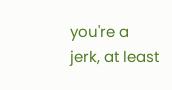you're a jerk, at least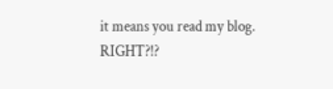it means you read my blog. RIGHT?!?